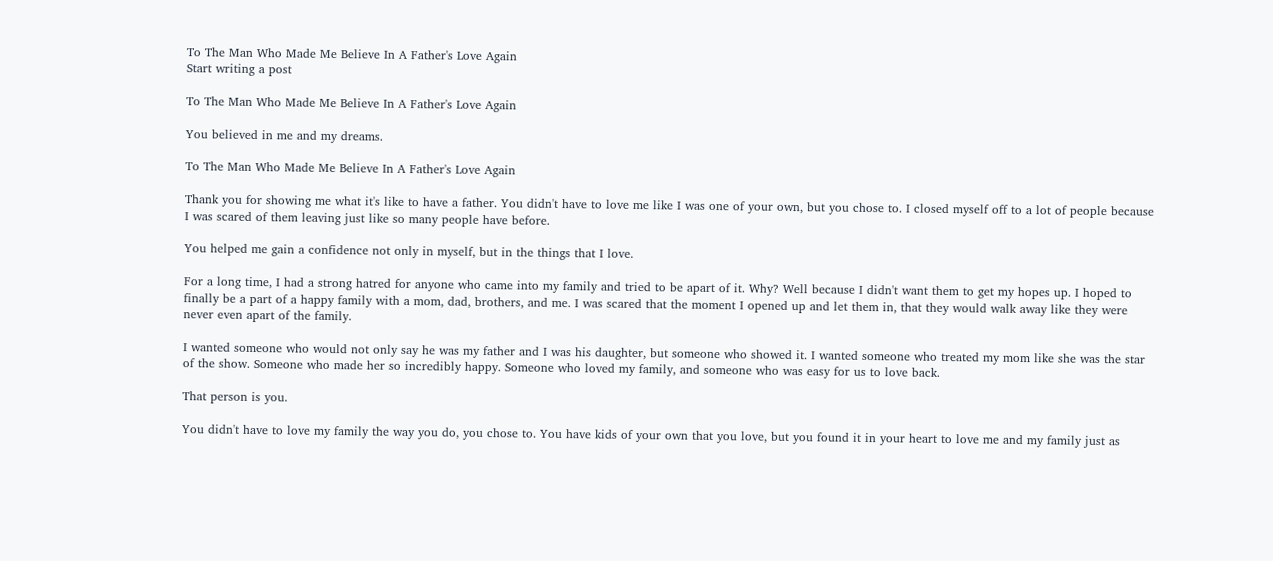To The Man Who Made Me Believe In A Father's Love Again
Start writing a post

To The Man Who Made Me Believe In A Father's Love Again

You believed in me and my dreams.

To The Man Who Made Me Believe In A Father's Love Again

Thank you for showing me what it's like to have a father. You didn't have to love me like I was one of your own, but you chose to. I closed myself off to a lot of people because I was scared of them leaving just like so many people have before.

You helped me gain a confidence not only in myself, but in the things that I love.

For a long time, I had a strong hatred for anyone who came into my family and tried to be apart of it. Why? Well because I didn't want them to get my hopes up. I hoped to finally be a part of a happy family with a mom, dad, brothers, and me. I was scared that the moment I opened up and let them in, that they would walk away like they were never even apart of the family.

I wanted someone who would not only say he was my father and I was his daughter, but someone who showed it. I wanted someone who treated my mom like she was the star of the show. Someone who made her so incredibly happy. Someone who loved my family, and someone who was easy for us to love back.

That person is you.

You didn't have to love my family the way you do, you chose to. You have kids of your own that you love, but you found it in your heart to love me and my family just as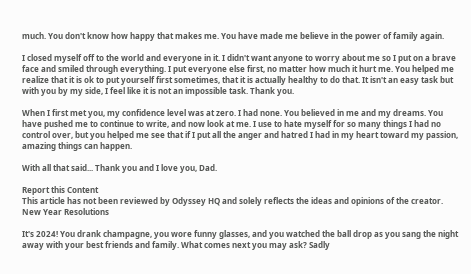much. You don't know how happy that makes me. You have made me believe in the power of family again.

I closed myself off to the world and everyone in it. I didn't want anyone to worry about me so I put on a brave face and smiled through everything. I put everyone else first, no matter how much it hurt me. You helped me realize that it is ok to put yourself first sometimes, that it is actually healthy to do that. It isn't an easy task but with you by my side, I feel like it is not an impossible task. Thank you.

When I first met you, my confidence level was at zero. I had none. You believed in me and my dreams. You have pushed me to continue to write, and now look at me. I use to hate myself for so many things I had no control over, but you helped me see that if I put all the anger and hatred I had in my heart toward my passion, amazing things can happen.

With all that said... Thank you and I love you, Dad.

Report this Content
This article has not been reviewed by Odyssey HQ and solely reflects the ideas and opinions of the creator.
New Year Resolutions

It's 2024! You drank champagne, you wore funny glasses, and you watched the ball drop as you sang the night away with your best friends and family. What comes next you may ask? Sadly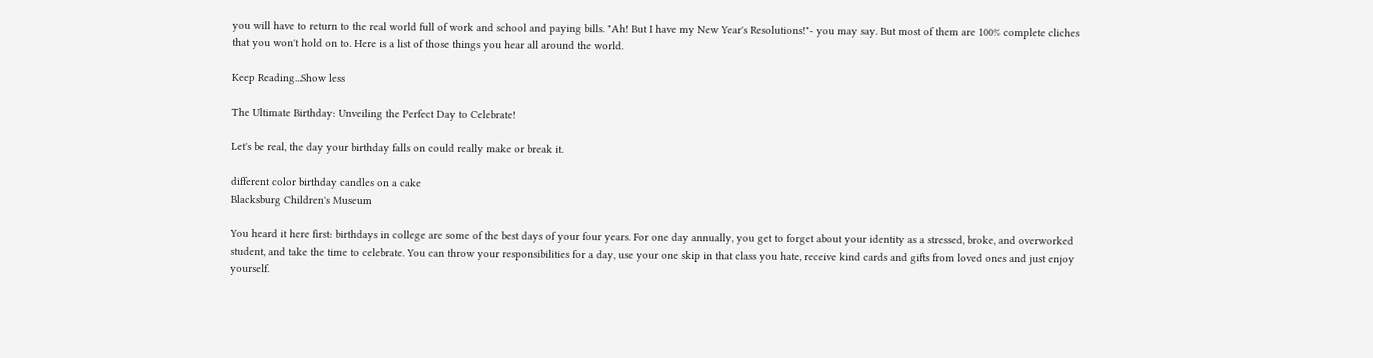you will have to return to the real world full of work and school and paying bills. "Ah! But I have my New Year's Resolutions!"- you may say. But most of them are 100% complete cliches that you won't hold on to. Here is a list of those things you hear all around the world.

Keep Reading...Show less

The Ultimate Birthday: Unveiling the Perfect Day to Celebrate!

Let's be real, the day your birthday falls on could really make or break it.

different color birthday candles on a cake
Blacksburg Children's Museum

You heard it here first: birthdays in college are some of the best days of your four years. For one day annually, you get to forget about your identity as a stressed, broke, and overworked student, and take the time to celebrate. You can throw your responsibilities for a day, use your one skip in that class you hate, receive kind cards and gifts from loved ones and just enjoy yourself.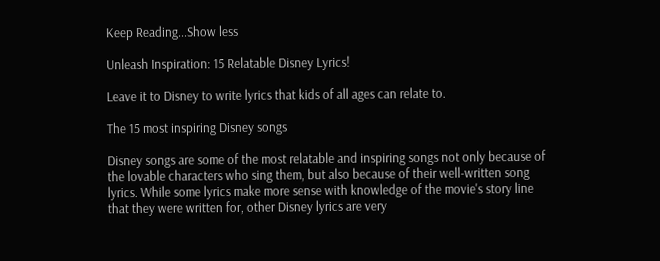Keep Reading...Show less

Unleash Inspiration: 15 Relatable Disney Lyrics!

Leave it to Disney to write lyrics that kids of all ages can relate to.

The 15 most inspiring Disney songs

Disney songs are some of the most relatable and inspiring songs not only because of the lovable characters who sing them, but also because of their well-written song lyrics. While some lyrics make more sense with knowledge of the movie's story line that they were written for, other Disney lyrics are very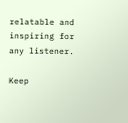relatable and inspiring for any listener.

Keep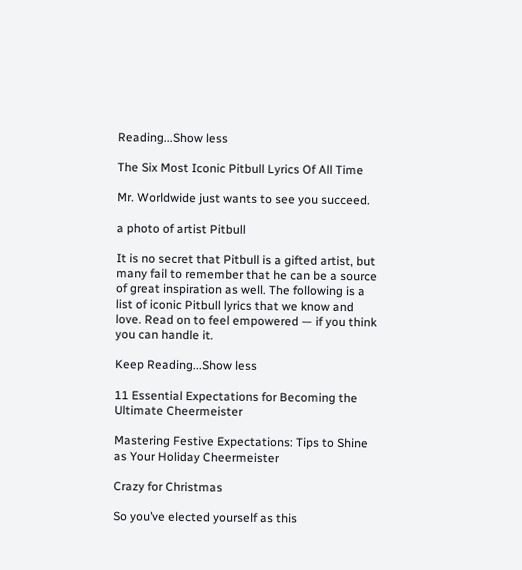Reading...Show less

The Six Most Iconic Pitbull Lyrics Of All Time

Mr. Worldwide just wants to see you succeed.

a photo of artist Pitbull

It is no secret that Pitbull is a gifted artist, but many fail to remember that he can be a source of great inspiration as well. The following is a list of iconic Pitbull lyrics that we know and love. Read on to feel empowered — if you think you can handle it.

Keep Reading...Show less

11 Essential Expectations for Becoming the Ultimate Cheermeister

Mastering Festive Expectations: Tips to Shine as Your Holiday Cheermeister

Crazy for Christmas

So you’ve elected yourself as this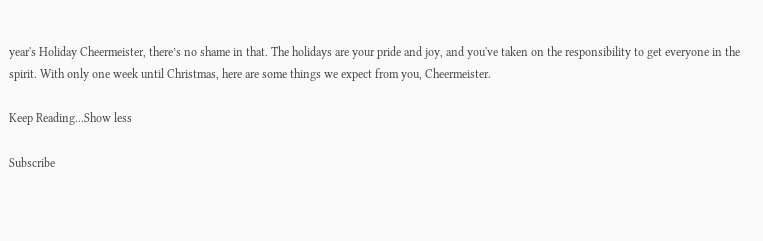year's Holiday Cheermeister, there’s no shame in that. The holidays are your pride and joy, and you've taken on the responsibility to get everyone in the spirit. With only one week until Christmas, here are some things we expect from you, Cheermeister.

Keep Reading...Show less

Subscribe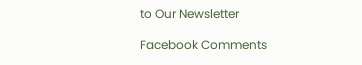to Our Newsletter

Facebook Comments